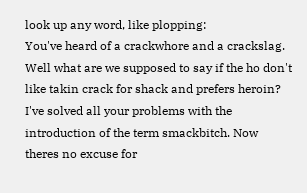look up any word, like plopping:
You've heard of a crackwhore and a crackslag. Well what are we supposed to say if the ho don't like takin crack for shack and prefers heroin? I've solved all your problems with the introduction of the term smackbitch. Now theres no excuse for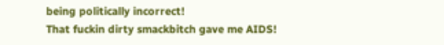being politically incorrect!
That fuckin dirty smackbitch gave me AIDS!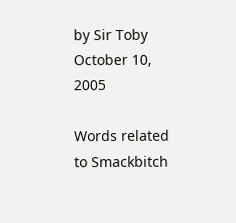by Sir Toby October 10, 2005

Words related to Smackbitch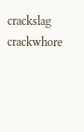crackslag crackwhore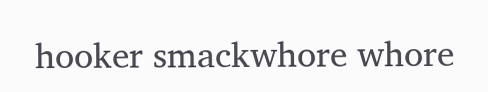hooker smackwhore whore